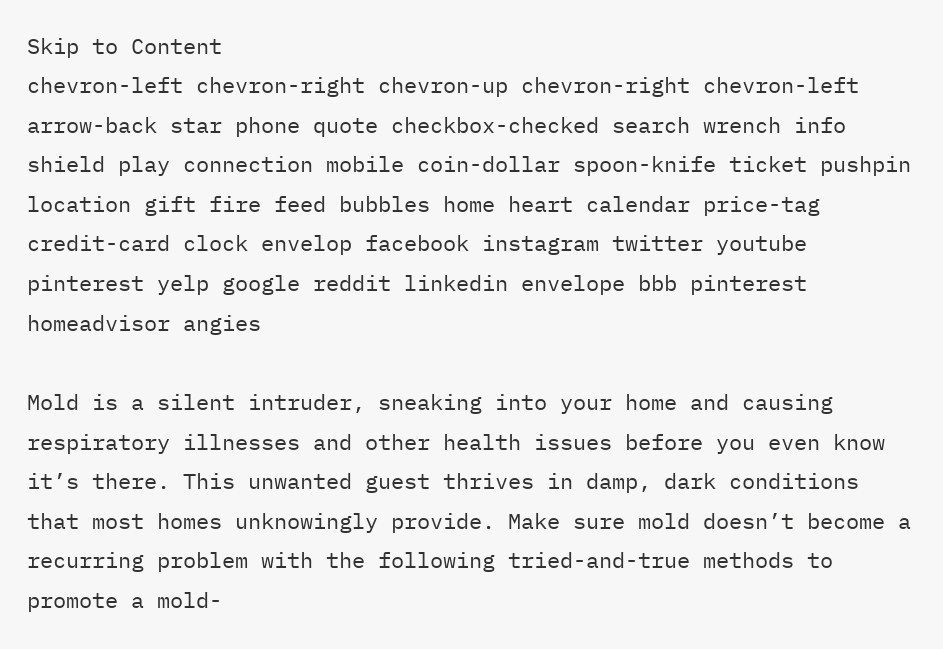Skip to Content
chevron-left chevron-right chevron-up chevron-right chevron-left arrow-back star phone quote checkbox-checked search wrench info shield play connection mobile coin-dollar spoon-knife ticket pushpin location gift fire feed bubbles home heart calendar price-tag credit-card clock envelop facebook instagram twitter youtube pinterest yelp google reddit linkedin envelope bbb pinterest homeadvisor angies

Mold is a silent intruder, sneaking into your home and causing respiratory illnesses and other health issues before you even know it’s there. This unwanted guest thrives in damp, dark conditions that most homes unknowingly provide. Make sure mold doesn’t become a recurring problem with the following tried-and-true methods to promote a mold-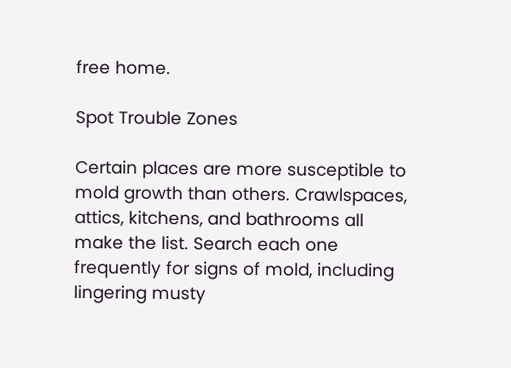free home.

Spot Trouble Zones

Certain places are more susceptible to mold growth than others. Crawlspaces, attics, kitchens, and bathrooms all make the list. Search each one frequently for signs of mold, including lingering musty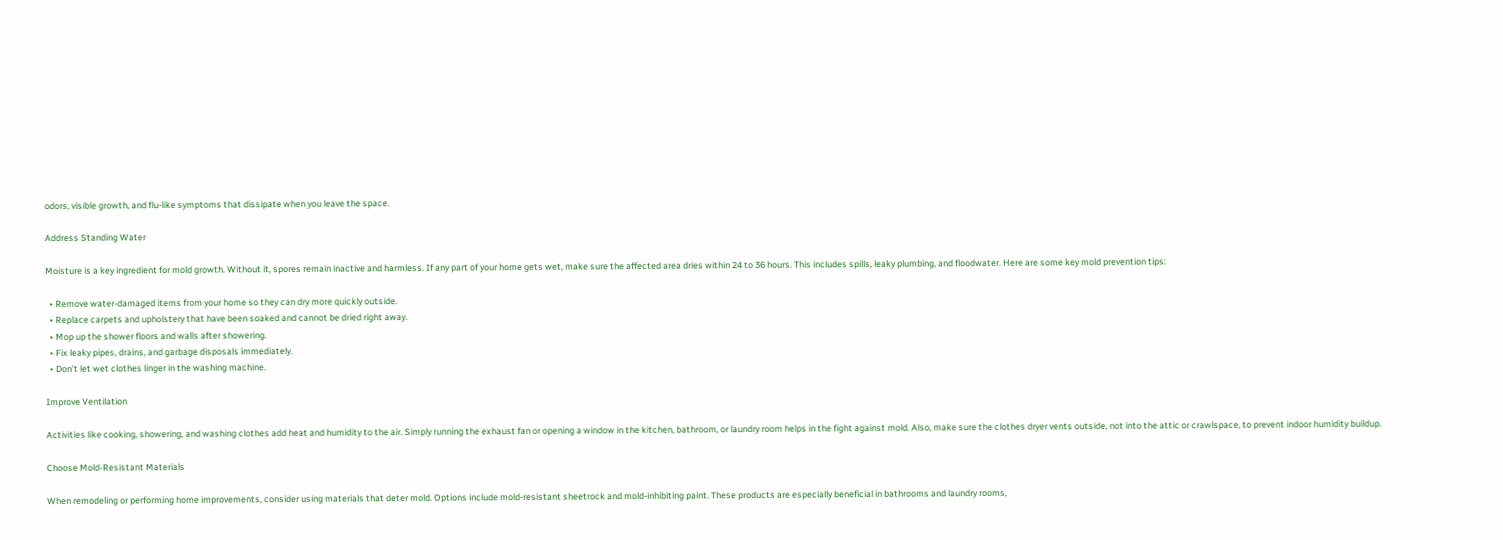odors, visible growth, and flu-like symptoms that dissipate when you leave the space.

Address Standing Water

Moisture is a key ingredient for mold growth. Without it, spores remain inactive and harmless. If any part of your home gets wet, make sure the affected area dries within 24 to 36 hours. This includes spills, leaky plumbing, and floodwater. Here are some key mold prevention tips:

  • Remove water-damaged items from your home so they can dry more quickly outside.
  • Replace carpets and upholstery that have been soaked and cannot be dried right away.
  • Mop up the shower floors and walls after showering.
  • Fix leaky pipes, drains, and garbage disposals immediately.
  • Don’t let wet clothes linger in the washing machine.

Improve Ventilation

Activities like cooking, showering, and washing clothes add heat and humidity to the air. Simply running the exhaust fan or opening a window in the kitchen, bathroom, or laundry room helps in the fight against mold. Also, make sure the clothes dryer vents outside, not into the attic or crawlspace, to prevent indoor humidity buildup.

Choose Mold-Resistant Materials

When remodeling or performing home improvements, consider using materials that deter mold. Options include mold-resistant sheetrock and mold-inhibiting paint. These products are especially beneficial in bathrooms and laundry rooms,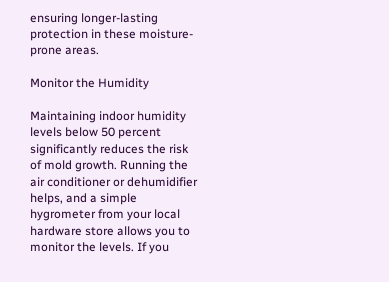ensuring longer-lasting protection in these moisture-prone areas.

Monitor the Humidity

Maintaining indoor humidity levels below 50 percent significantly reduces the risk of mold growth. Running the air conditioner or dehumidifier helps, and a simple hygrometer from your local hardware store allows you to monitor the levels. If you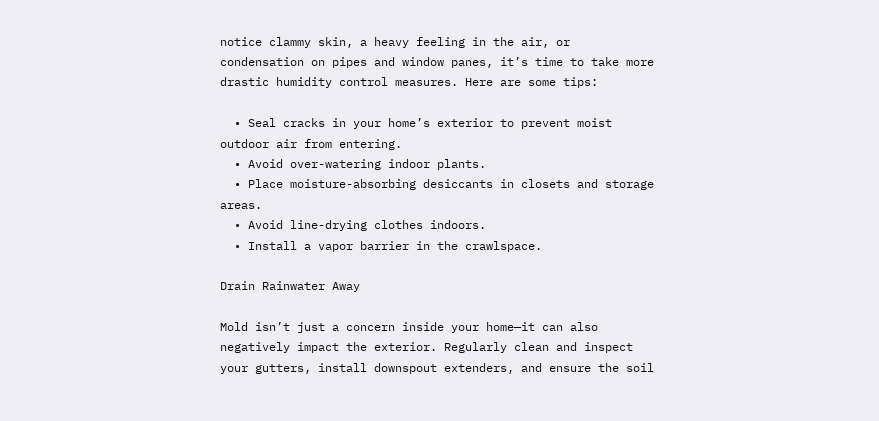notice clammy skin, a heavy feeling in the air, or condensation on pipes and window panes, it’s time to take more drastic humidity control measures. Here are some tips:

  • Seal cracks in your home’s exterior to prevent moist outdoor air from entering.
  • Avoid over-watering indoor plants.
  • Place moisture-absorbing desiccants in closets and storage areas.
  • Avoid line-drying clothes indoors.
  • Install a vapor barrier in the crawlspace.

Drain Rainwater Away

Mold isn’t just a concern inside your home—it can also negatively impact the exterior. Regularly clean and inspect your gutters, install downspout extenders, and ensure the soil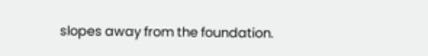slopes away from the foundation.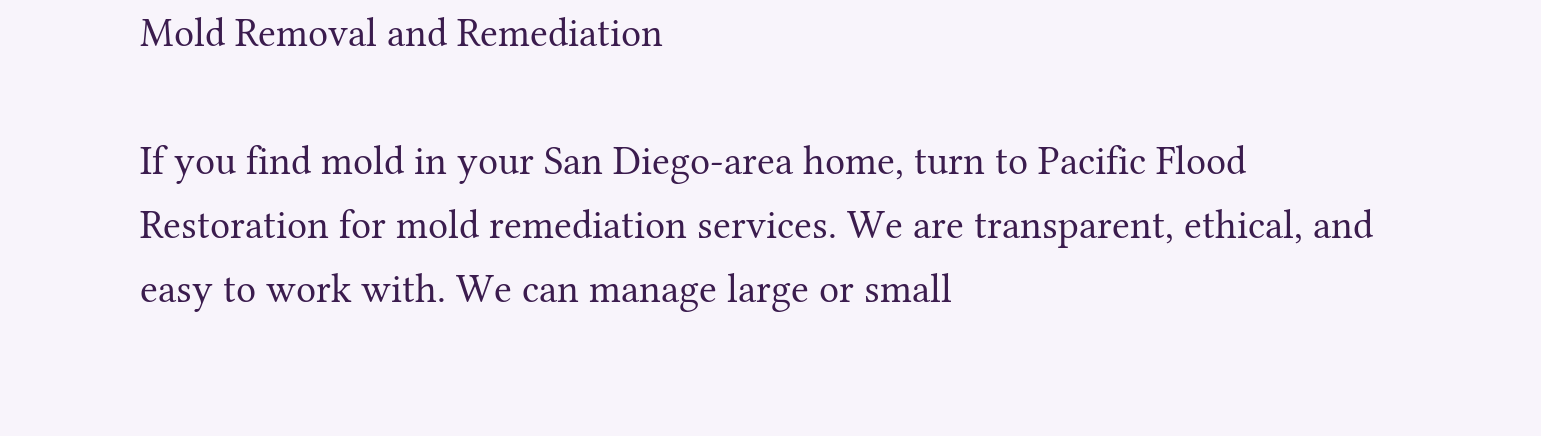Mold Removal and Remediation

If you find mold in your San Diego-area home, turn to Pacific Flood Restoration for mold remediation services. We are transparent, ethical, and easy to work with. We can manage large or small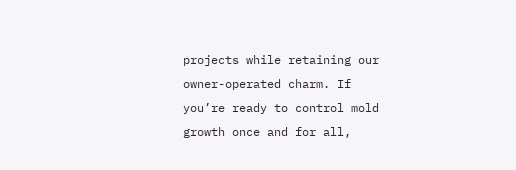projects while retaining our owner-operated charm. If you’re ready to control mold growth once and for all,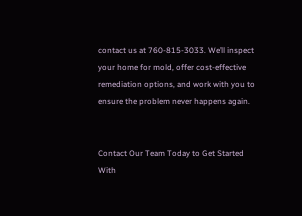contact us at 760-815-3033. We’ll inspect your home for mold, offer cost-effective remediation options, and work with you to ensure the problem never happens again.


Contact Our Team Today to Get Started With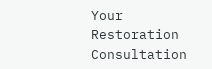Your Restoration Consultation